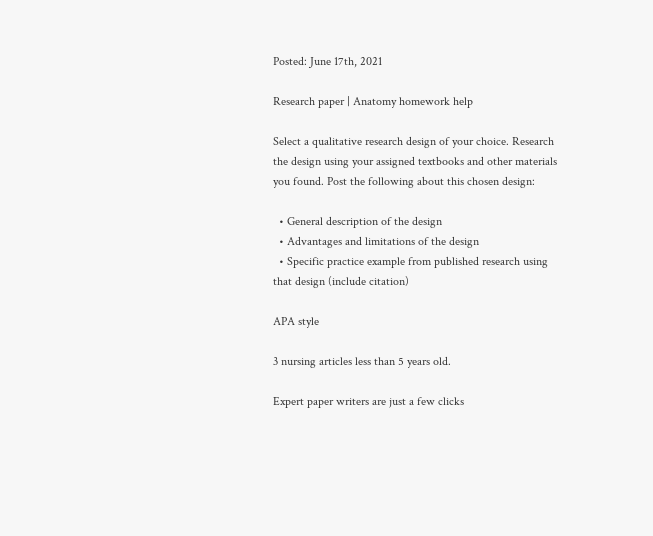Posted: June 17th, 2021

Research paper | Anatomy homework help

Select a qualitative research design of your choice. Research the design using your assigned textbooks and other materials you found. Post the following about this chosen design:

  • General description of the design
  • Advantages and limitations of the design
  • Specific practice example from published research using that design (include citation)

APA style

3 nursing articles less than 5 years old.

Expert paper writers are just a few clicks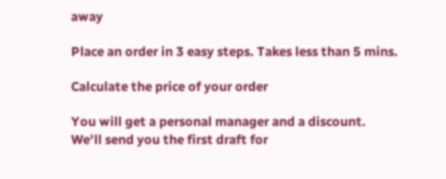away

Place an order in 3 easy steps. Takes less than 5 mins.

Calculate the price of your order

You will get a personal manager and a discount.
We'll send you the first draft for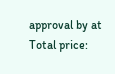approval by at
Total price: